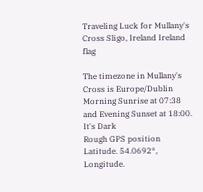Traveling Luck for Mullany's Cross Sligo, Ireland Ireland flag

The timezone in Mullany's Cross is Europe/Dublin
Morning Sunrise at 07:38 and Evening Sunset at 18:00. It's Dark
Rough GPS position Latitude. 54.0692°, Longitude.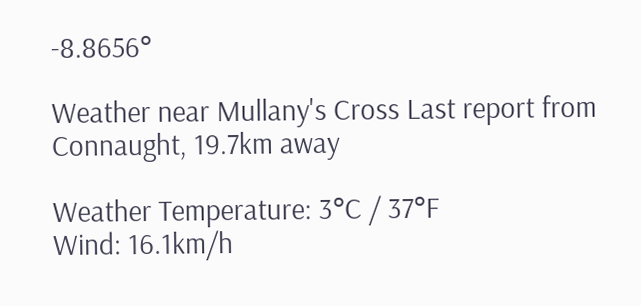-8.8656°

Weather near Mullany's Cross Last report from Connaught, 19.7km away

Weather Temperature: 3°C / 37°F
Wind: 16.1km/h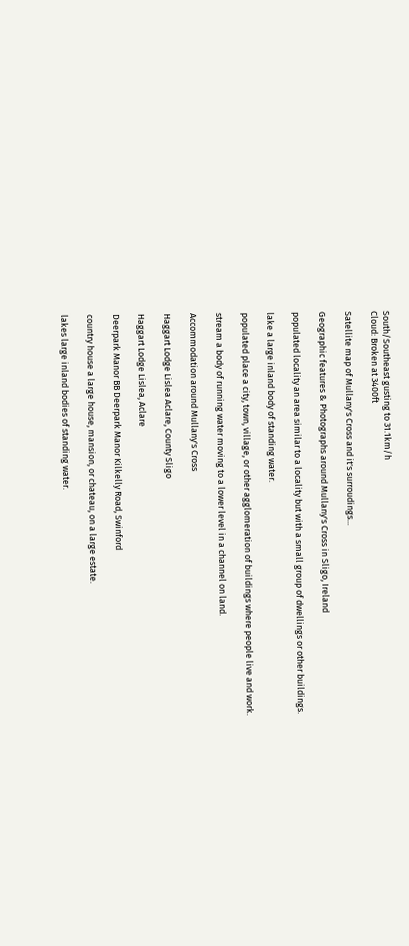South/Southeast gusting to 31.1km/h
Cloud: Broken at 3400ft

Satellite map of Mullany's Cross and it's surroudings...

Geographic features & Photographs around Mullany's Cross in Sligo, Ireland

populated locality an area similar to a locality but with a small group of dwellings or other buildings.

lake a large inland body of standing water.

populated place a city, town, village, or other agglomeration of buildings where people live and work.

stream a body of running water moving to a lower level in a channel on land.

Accommodation around Mullany's Cross

Haggart Lodge Lislea Aclare, County Sligo

Haggart Lodge Lislea, Aclare

Deerpark Manor BB Deerpark Manor Kilkelly Road, Swinford

country house a large house, mansion, or chateau, on a large estate.

lakes large inland bodies of standing water.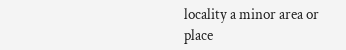locality a minor area or place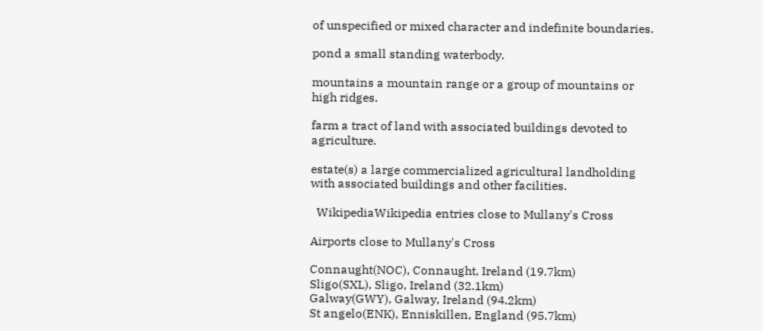of unspecified or mixed character and indefinite boundaries.

pond a small standing waterbody.

mountains a mountain range or a group of mountains or high ridges.

farm a tract of land with associated buildings devoted to agriculture.

estate(s) a large commercialized agricultural landholding with associated buildings and other facilities.

  WikipediaWikipedia entries close to Mullany's Cross

Airports close to Mullany's Cross

Connaught(NOC), Connaught, Ireland (19.7km)
Sligo(SXL), Sligo, Ireland (32.1km)
Galway(GWY), Galway, Ireland (94.2km)
St angelo(ENK), Enniskillen, England (95.7km)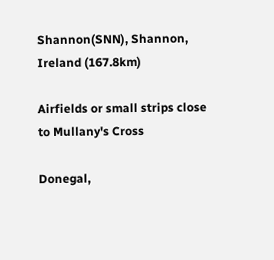Shannon(SNN), Shannon, Ireland (167.8km)

Airfields or small strips close to Mullany's Cross

Donegal,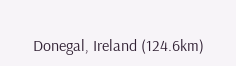Donegal, Ireland (124.6km)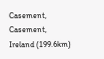Casement, Casement, Ireland (199.6km)